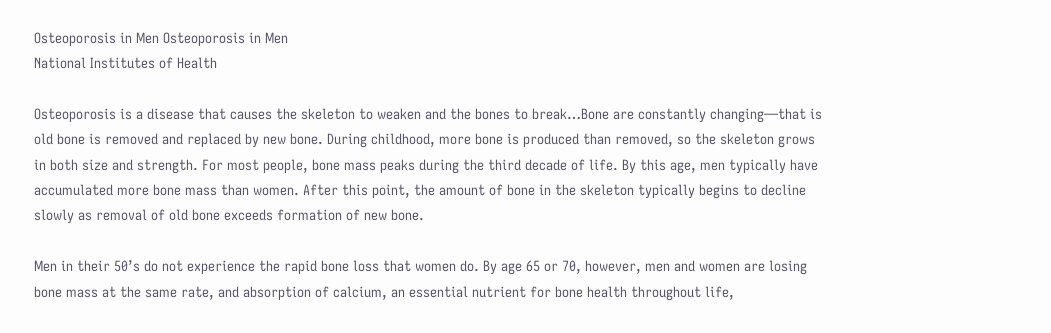Osteoporosis in Men Osteoporosis in Men
National Institutes of Health

Osteoporosis is a disease that causes the skeleton to weaken and the bones to break…Bone are constantly changing—that is old bone is removed and replaced by new bone. During childhood, more bone is produced than removed, so the skeleton grows in both size and strength. For most people, bone mass peaks during the third decade of life. By this age, men typically have accumulated more bone mass than women. After this point, the amount of bone in the skeleton typically begins to decline slowly as removal of old bone exceeds formation of new bone.

Men in their 50’s do not experience the rapid bone loss that women do. By age 65 or 70, however, men and women are losing bone mass at the same rate, and absorption of calcium, an essential nutrient for bone health throughout life,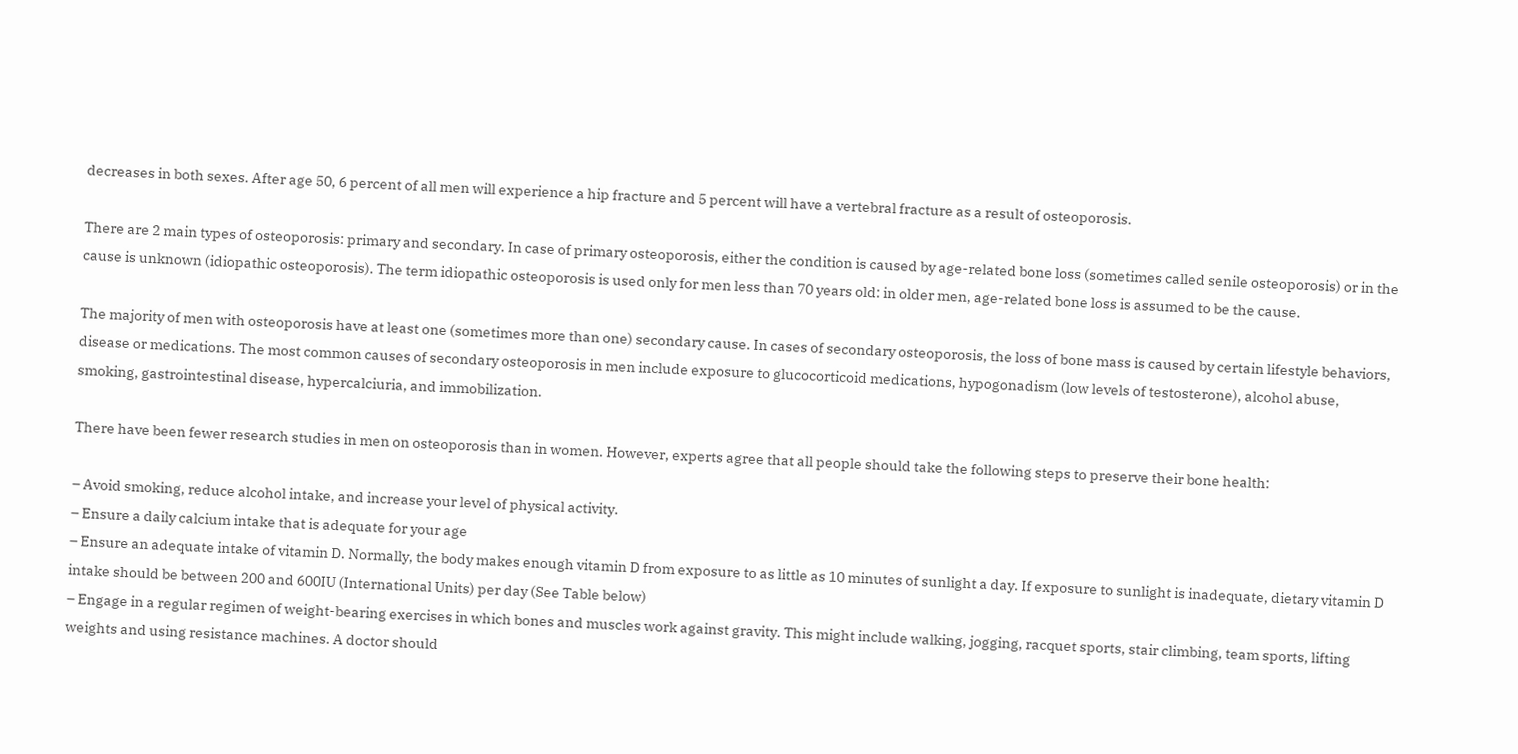decreases in both sexes. After age 50, 6 percent of all men will experience a hip fracture and 5 percent will have a vertebral fracture as a result of osteoporosis.

There are 2 main types of osteoporosis: primary and secondary. In case of primary osteoporosis, either the condition is caused by age-related bone loss (sometimes called senile osteoporosis) or in the cause is unknown (idiopathic osteoporosis). The term idiopathic osteoporosis is used only for men less than 70 years old: in older men, age-related bone loss is assumed to be the cause.

The majority of men with osteoporosis have at least one (sometimes more than one) secondary cause. In cases of secondary osteoporosis, the loss of bone mass is caused by certain lifestyle behaviors, disease or medications. The most common causes of secondary osteoporosis in men include exposure to glucocorticoid medications, hypogonadism (low levels of testosterone), alcohol abuse, smoking, gastrointestinal disease, hypercalciuria, and immobilization.

There have been fewer research studies in men on osteoporosis than in women. However, experts agree that all people should take the following steps to preserve their bone health:

– Avoid smoking, reduce alcohol intake, and increase your level of physical activity.
– Ensure a daily calcium intake that is adequate for your age
– Ensure an adequate intake of vitamin D. Normally, the body makes enough vitamin D from exposure to as little as 10 minutes of sunlight a day. If exposure to sunlight is inadequate, dietary vitamin D intake should be between 200 and 600IU (International Units) per day (See Table below)
– Engage in a regular regimen of weight-bearing exercises in which bones and muscles work against gravity. This might include walking, jogging, racquet sports, stair climbing, team sports, lifting weights and using resistance machines. A doctor should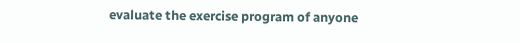evaluate the exercise program of anyone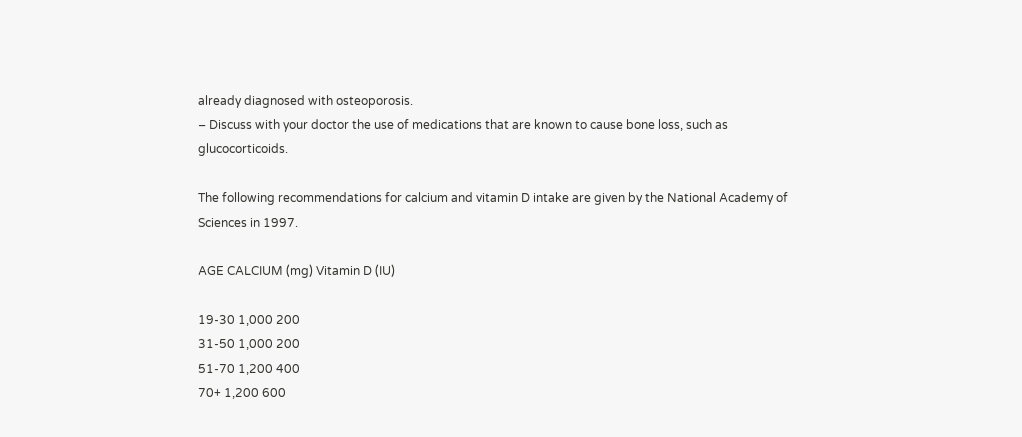already diagnosed with osteoporosis.
– Discuss with your doctor the use of medications that are known to cause bone loss, such as glucocorticoids.

The following recommendations for calcium and vitamin D intake are given by the National Academy of Sciences in 1997.

AGE CALCIUM (mg) Vitamin D (IU)

19-30 1,000 200
31-50 1,000 200
51-70 1,200 400
70+ 1,200 600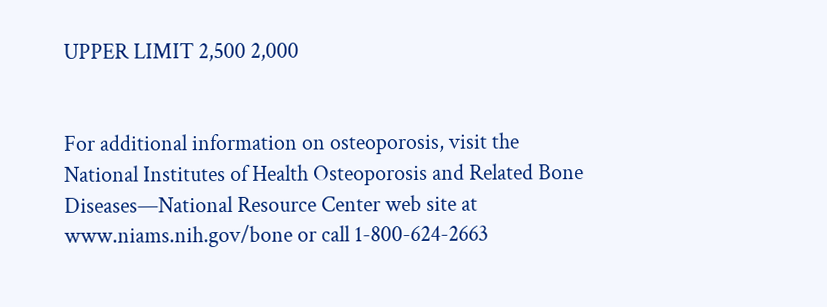UPPER LIMIT 2,500 2,000


For additional information on osteoporosis, visit the National Institutes of Health Osteoporosis and Related Bone Diseases—National Resource Center web site at www.niams.nih.gov/bone or call 1-800-624-2663